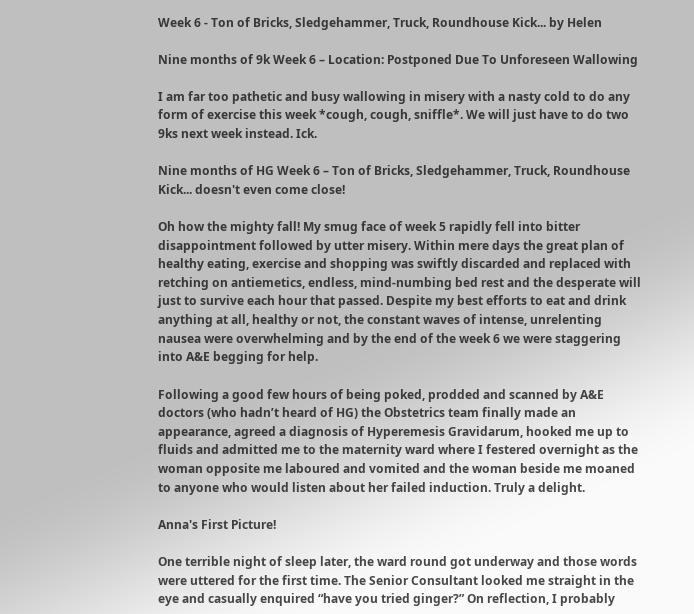Week 6 - Ton of Bricks, Sledgehammer, Truck, Roundhouse Kick... by Helen

Nine months of 9k Week 6 – Location: Postponed Due To Unforeseen Wallowing

I am far too pathetic and busy wallowing in misery with a nasty cold to do any form of exercise this week *cough, cough, sniffle*. We will just have to do two 9ks next week instead. Ick.

Nine months of HG Week 6 – Ton of Bricks, Sledgehammer, Truck, Roundhouse Kick... doesn't even come close!

Oh how the mighty fall! My smug face of week 5 rapidly fell into bitter disappointment followed by utter misery. Within mere days the great plan of healthy eating, exercise and shopping was swiftly discarded and replaced with retching on antiemetics, endless, mind-numbing bed rest and the desperate will just to survive each hour that passed. Despite my best efforts to eat and drink anything at all, healthy or not, the constant waves of intense, unrelenting nausea were overwhelming and by the end of the week 6 we were staggering into A&E begging for help.

Following a good few hours of being poked, prodded and scanned by A&E doctors (who hadn’t heard of HG) the Obstetrics team finally made an appearance, agreed a diagnosis of Hyperemesis Gravidarum, hooked me up to fluids and admitted me to the maternity ward where I festered overnight as the woman opposite me laboured and vomited and the woman beside me moaned to anyone who would listen about her failed induction. Truly a delight.

Anna's First Picture!

One terrible night of sleep later, the ward round got underway and those words were uttered for the first time. The Senior Consultant looked me straight in the eye and casually enquired “have you tried ginger?” On reflection, I probably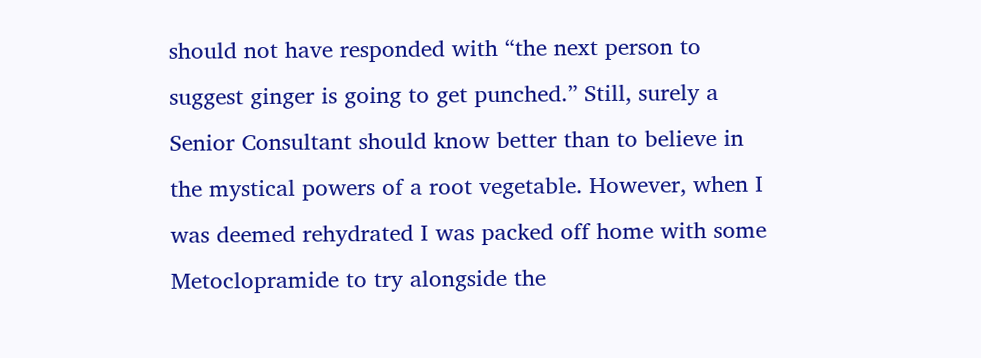should not have responded with “the next person to suggest ginger is going to get punched.” Still, surely a Senior Consultant should know better than to believe in the mystical powers of a root vegetable. However, when I was deemed rehydrated I was packed off home with some Metoclopramide to try alongside the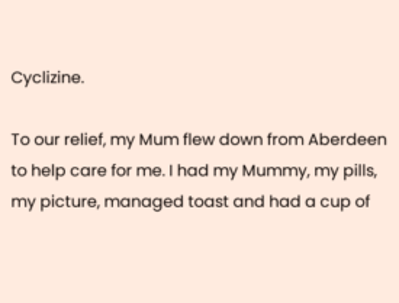Cyclizine.

To our relief, my Mum flew down from Aberdeen to help care for me. I had my Mummy, my pills, my picture, managed toast and had a cup of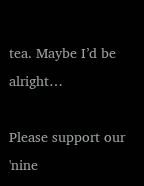tea. Maybe I’d be alright…

Please support our 'nine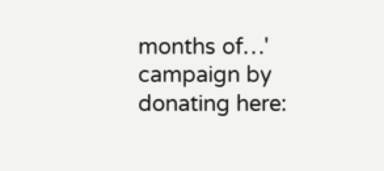months of…' campaign by donating here: